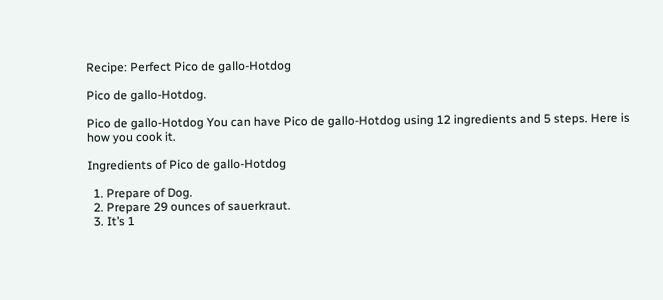Recipe: Perfect Pico de gallo-Hotdog

Pico de gallo-Hotdog.

Pico de gallo-Hotdog You can have Pico de gallo-Hotdog using 12 ingredients and 5 steps. Here is how you cook it.

Ingredients of Pico de gallo-Hotdog

  1. Prepare of Dog.
  2. Prepare 29 ounces of sauerkraut.
  3. It’s 1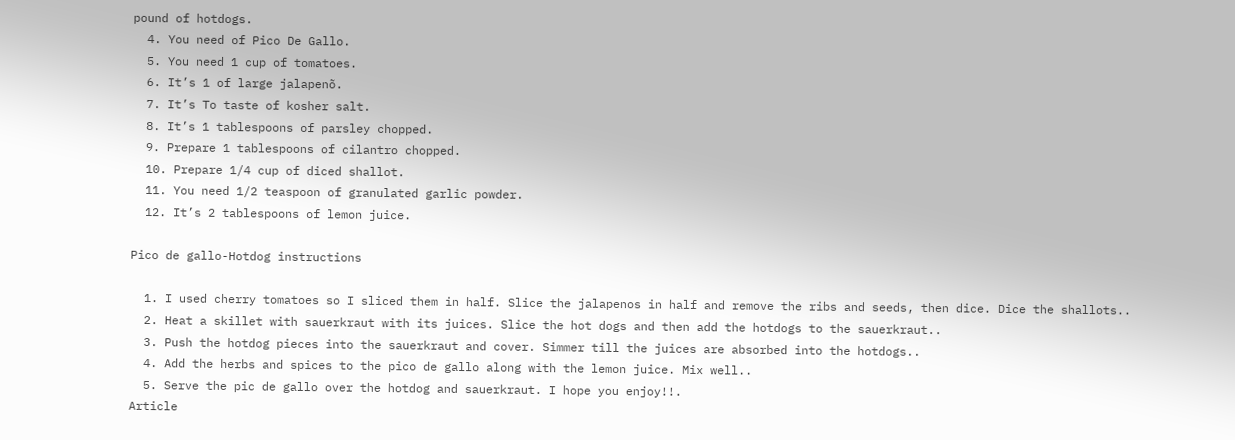pound of hotdogs.
  4. You need of Pico De Gallo.
  5. You need 1 cup of tomatoes.
  6. It’s 1 of large jalapenõ.
  7. It’s To taste of kosher salt.
  8. It’s 1 tablespoons of parsley chopped.
  9. Prepare 1 tablespoons of cilantro chopped.
  10. Prepare 1/4 cup of diced shallot.
  11. You need 1/2 teaspoon of granulated garlic powder.
  12. It’s 2 tablespoons of lemon juice.

Pico de gallo-Hotdog instructions

  1. I used cherry tomatoes so I sliced them in half. Slice the jalapenos in half and remove the ribs and seeds, then dice. Dice the shallots..
  2. Heat a skillet with sauerkraut with its juices. Slice the hot dogs and then add the hotdogs to the sauerkraut..
  3. Push the hotdog pieces into the sauerkraut and cover. Simmer till the juices are absorbed into the hotdogs..
  4. Add the herbs and spices to the pico de gallo along with the lemon juice. Mix well..
  5. Serve the pic de gallo over the hotdog and sauerkraut. I hope you enjoy!!.
Article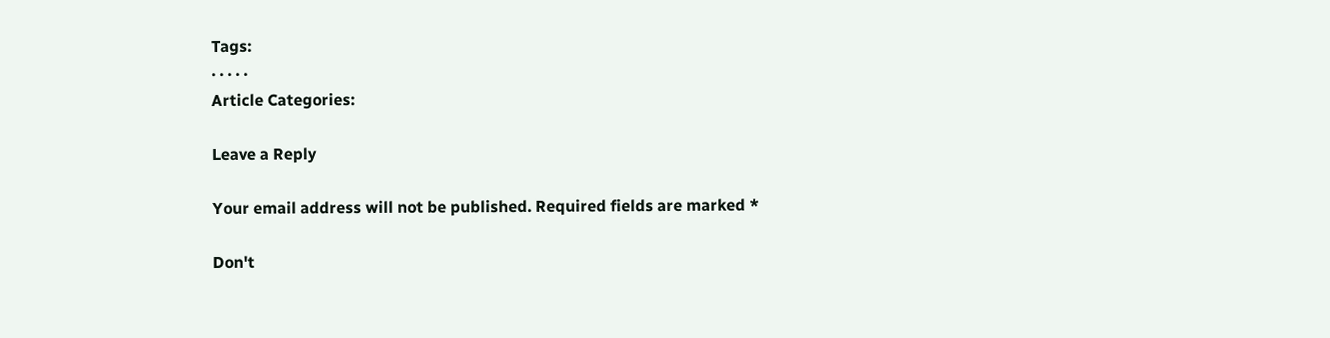Tags:
· · · · ·
Article Categories:

Leave a Reply

Your email address will not be published. Required fields are marked *

Don't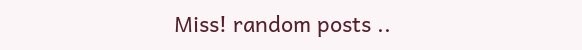Miss! random posts ..